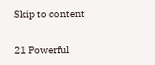Skip to content

21 Powerful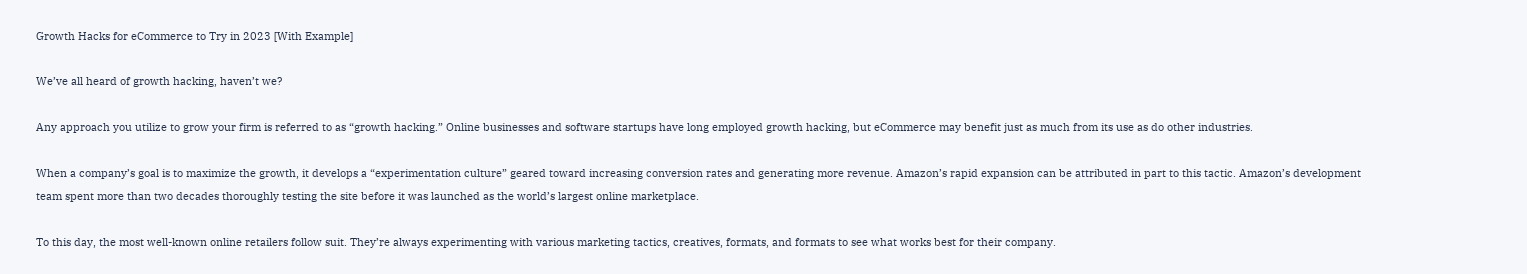Growth Hacks for eCommerce to Try in 2023 [With Example]

We’ve all heard of growth hacking, haven’t we?

Any approach you utilize to grow your firm is referred to as “growth hacking.” Online businesses and software startups have long employed growth hacking, but eCommerce may benefit just as much from its use as do other industries.

When a company’s goal is to maximize the growth, it develops a “experimentation culture” geared toward increasing conversion rates and generating more revenue. Amazon’s rapid expansion can be attributed in part to this tactic. Amazon’s development team spent more than two decades thoroughly testing the site before it was launched as the world’s largest online marketplace.

To this day, the most well-known online retailers follow suit. They’re always experimenting with various marketing tactics, creatives, formats, and formats to see what works best for their company.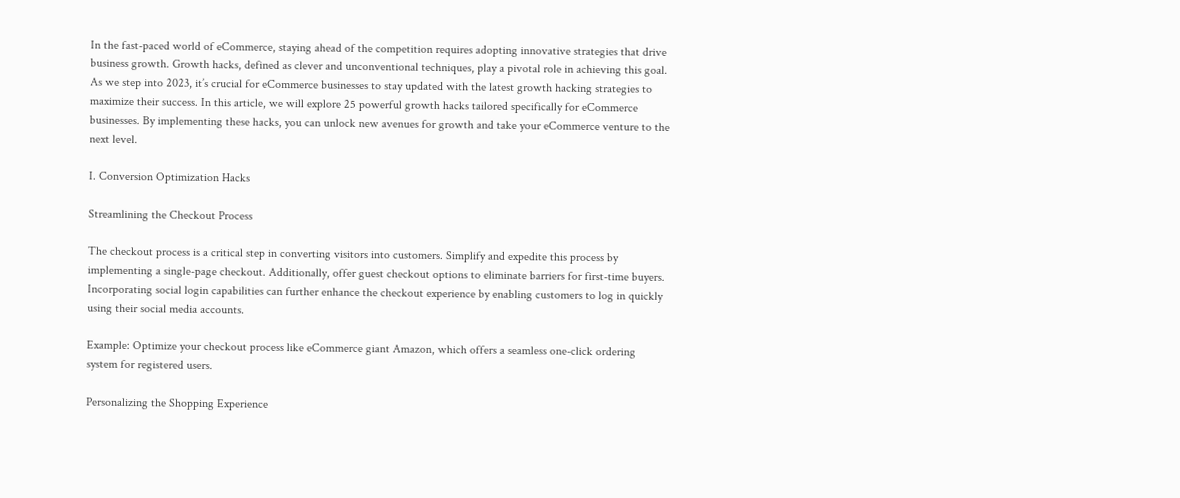In the fast-paced world of eCommerce, staying ahead of the competition requires adopting innovative strategies that drive business growth. Growth hacks, defined as clever and unconventional techniques, play a pivotal role in achieving this goal. As we step into 2023, it’s crucial for eCommerce businesses to stay updated with the latest growth hacking strategies to maximize their success. In this article, we will explore 25 powerful growth hacks tailored specifically for eCommerce businesses. By implementing these hacks, you can unlock new avenues for growth and take your eCommerce venture to the next level.

I. Conversion Optimization Hacks

Streamlining the Checkout Process

The checkout process is a critical step in converting visitors into customers. Simplify and expedite this process by implementing a single-page checkout. Additionally, offer guest checkout options to eliminate barriers for first-time buyers. Incorporating social login capabilities can further enhance the checkout experience by enabling customers to log in quickly using their social media accounts.

Example: Optimize your checkout process like eCommerce giant Amazon, which offers a seamless one-click ordering system for registered users.

Personalizing the Shopping Experience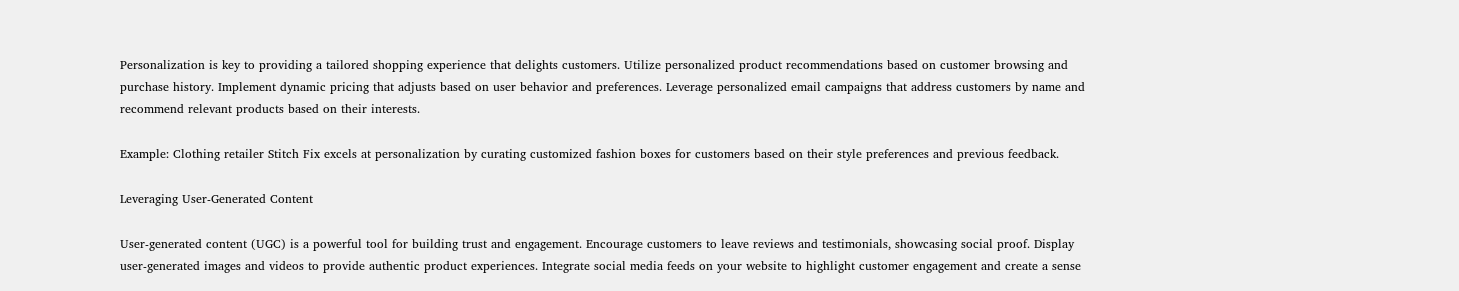Personalization is key to providing a tailored shopping experience that delights customers. Utilize personalized product recommendations based on customer browsing and purchase history. Implement dynamic pricing that adjusts based on user behavior and preferences. Leverage personalized email campaigns that address customers by name and recommend relevant products based on their interests.

Example: Clothing retailer Stitch Fix excels at personalization by curating customized fashion boxes for customers based on their style preferences and previous feedback.

Leveraging User-Generated Content

User-generated content (UGC) is a powerful tool for building trust and engagement. Encourage customers to leave reviews and testimonials, showcasing social proof. Display user-generated images and videos to provide authentic product experiences. Integrate social media feeds on your website to highlight customer engagement and create a sense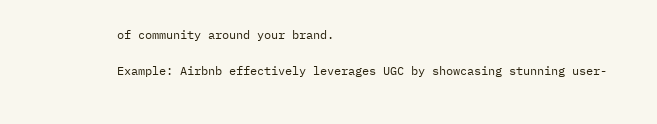of community around your brand.

Example: Airbnb effectively leverages UGC by showcasing stunning user-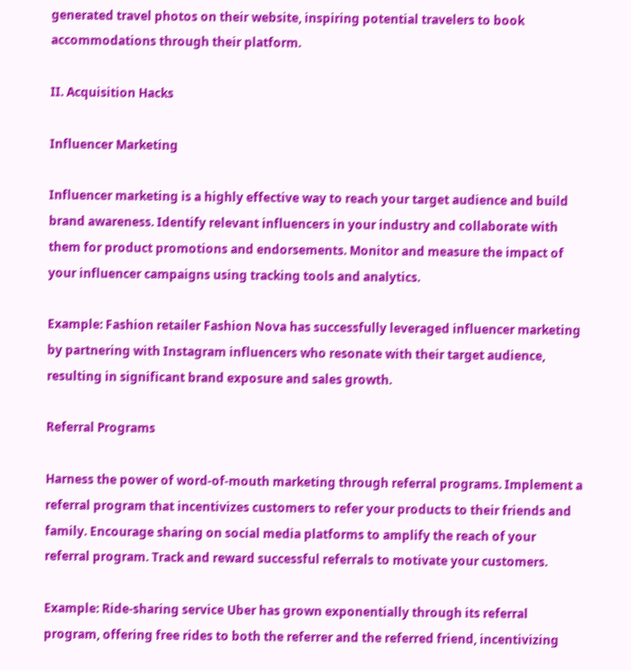generated travel photos on their website, inspiring potential travelers to book accommodations through their platform.

II. Acquisition Hacks

Influencer Marketing

Influencer marketing is a highly effective way to reach your target audience and build brand awareness. Identify relevant influencers in your industry and collaborate with them for product promotions and endorsements. Monitor and measure the impact of your influencer campaigns using tracking tools and analytics.

Example: Fashion retailer Fashion Nova has successfully leveraged influencer marketing by partnering with Instagram influencers who resonate with their target audience, resulting in significant brand exposure and sales growth.

Referral Programs

Harness the power of word-of-mouth marketing through referral programs. Implement a referral program that incentivizes customers to refer your products to their friends and family. Encourage sharing on social media platforms to amplify the reach of your referral program. Track and reward successful referrals to motivate your customers.

Example: Ride-sharing service Uber has grown exponentially through its referral program, offering free rides to both the referrer and the referred friend, incentivizing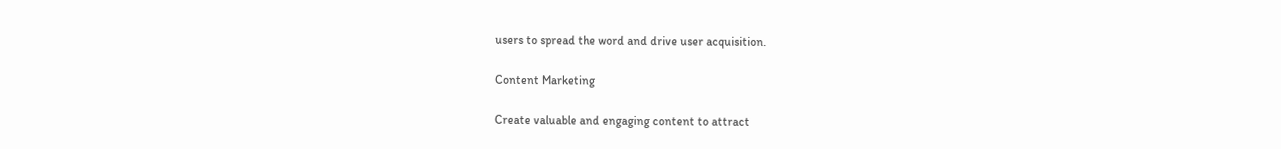users to spread the word and drive user acquisition.

Content Marketing

Create valuable and engaging content to attract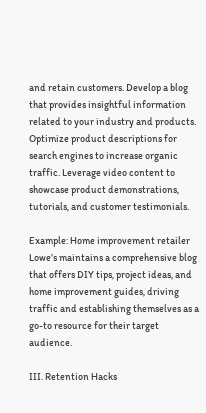and retain customers. Develop a blog that provides insightful information related to your industry and products. Optimize product descriptions for search engines to increase organic traffic. Leverage video content to showcase product demonstrations, tutorials, and customer testimonials.

Example: Home improvement retailer Lowe’s maintains a comprehensive blog that offers DIY tips, project ideas, and home improvement guides, driving traffic and establishing themselves as a go-to resource for their target audience.

III. Retention Hacks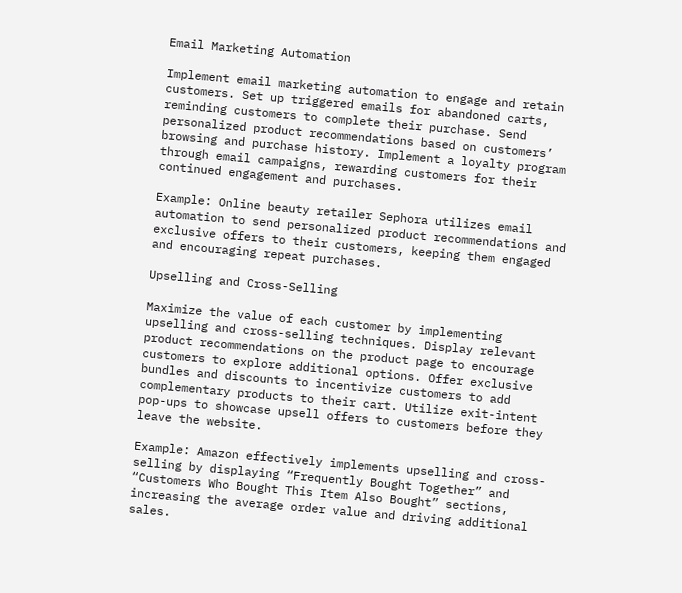Email Marketing Automation

Implement email marketing automation to engage and retain customers. Set up triggered emails for abandoned carts, reminding customers to complete their purchase. Send personalized product recommendations based on customers’ browsing and purchase history. Implement a loyalty program through email campaigns, rewarding customers for their continued engagement and purchases.

Example: Online beauty retailer Sephora utilizes email automation to send personalized product recommendations and exclusive offers to their customers, keeping them engaged and encouraging repeat purchases.

Upselling and Cross-Selling

Maximize the value of each customer by implementing upselling and cross-selling techniques. Display relevant product recommendations on the product page to encourage customers to explore additional options. Offer exclusive bundles and discounts to incentivize customers to add complementary products to their cart. Utilize exit-intent pop-ups to showcase upsell offers to customers before they leave the website.

Example: Amazon effectively implements upselling and cross-selling by displaying “Frequently Bought Together” and “Customers Who Bought This Item Also Bought” sections, increasing the average order value and driving additional sales.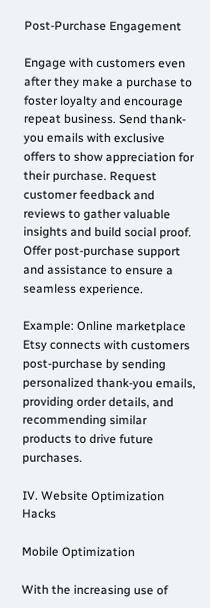Post-Purchase Engagement

Engage with customers even after they make a purchase to foster loyalty and encourage repeat business. Send thank-you emails with exclusive offers to show appreciation for their purchase. Request customer feedback and reviews to gather valuable insights and build social proof. Offer post-purchase support and assistance to ensure a seamless experience.

Example: Online marketplace Etsy connects with customers post-purchase by sending personalized thank-you emails, providing order details, and recommending similar products to drive future purchases.

IV. Website Optimization Hacks

Mobile Optimization

With the increasing use of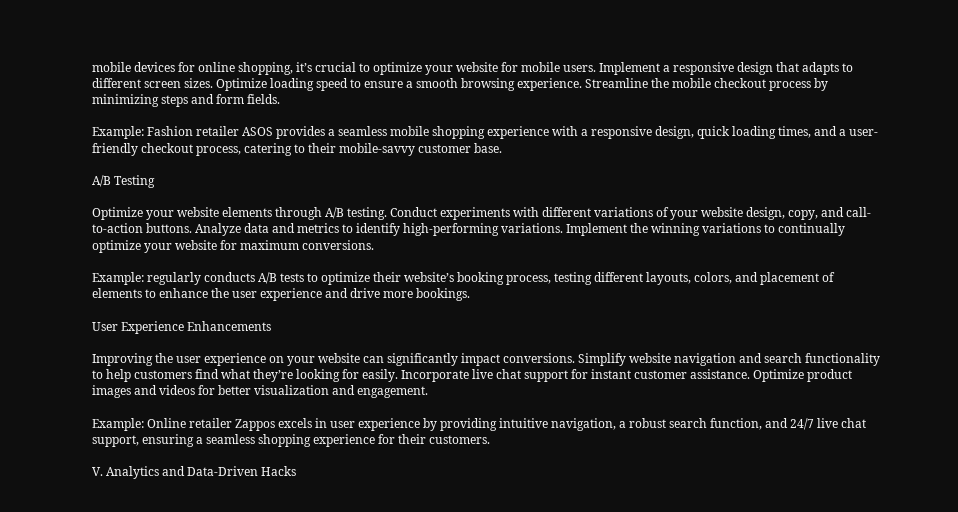mobile devices for online shopping, it’s crucial to optimize your website for mobile users. Implement a responsive design that adapts to different screen sizes. Optimize loading speed to ensure a smooth browsing experience. Streamline the mobile checkout process by minimizing steps and form fields.

Example: Fashion retailer ASOS provides a seamless mobile shopping experience with a responsive design, quick loading times, and a user-friendly checkout process, catering to their mobile-savvy customer base.

A/B Testing

Optimize your website elements through A/B testing. Conduct experiments with different variations of your website design, copy, and call-to-action buttons. Analyze data and metrics to identify high-performing variations. Implement the winning variations to continually optimize your website for maximum conversions.

Example: regularly conducts A/B tests to optimize their website’s booking process, testing different layouts, colors, and placement of elements to enhance the user experience and drive more bookings.

User Experience Enhancements

Improving the user experience on your website can significantly impact conversions. Simplify website navigation and search functionality to help customers find what they’re looking for easily. Incorporate live chat support for instant customer assistance. Optimize product images and videos for better visualization and engagement.

Example: Online retailer Zappos excels in user experience by providing intuitive navigation, a robust search function, and 24/7 live chat support, ensuring a seamless shopping experience for their customers.

V. Analytics and Data-Driven Hacks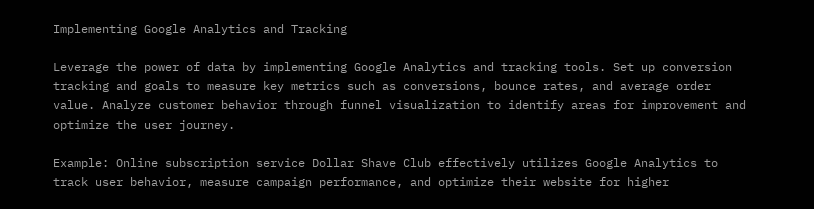Implementing Google Analytics and Tracking

Leverage the power of data by implementing Google Analytics and tracking tools. Set up conversion tracking and goals to measure key metrics such as conversions, bounce rates, and average order value. Analyze customer behavior through funnel visualization to identify areas for improvement and optimize the user journey.

Example: Online subscription service Dollar Shave Club effectively utilizes Google Analytics to track user behavior, measure campaign performance, and optimize their website for higher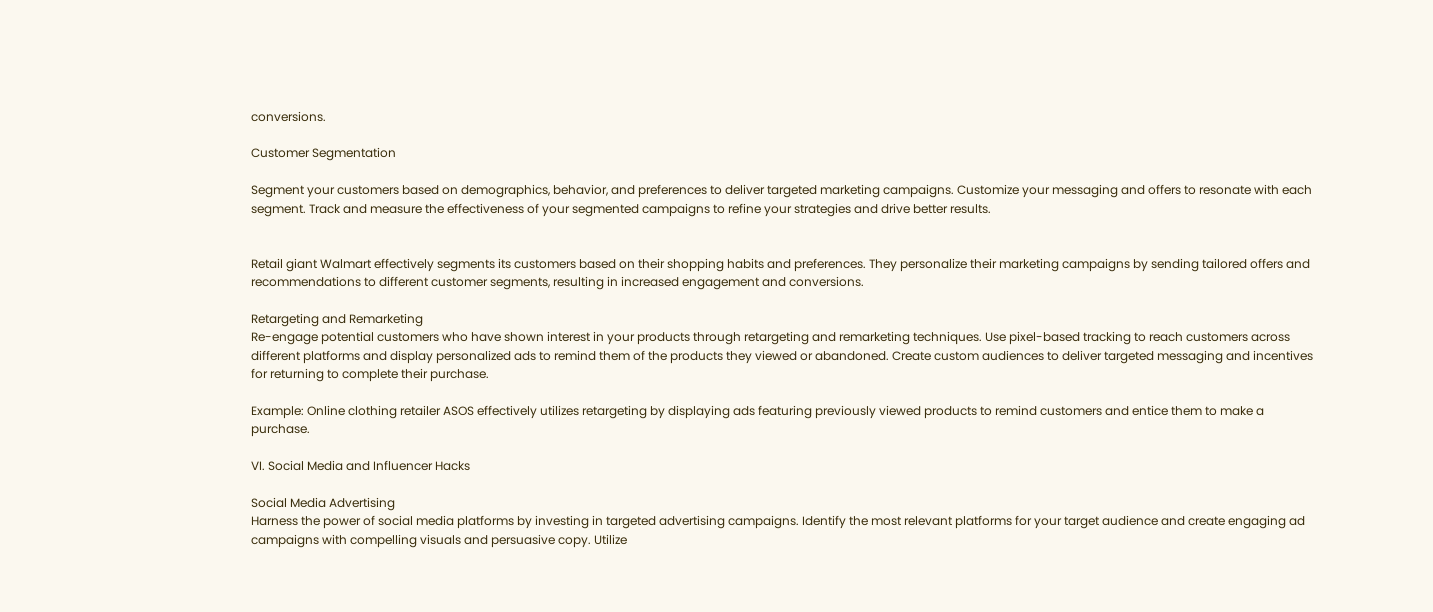conversions.

Customer Segmentation

Segment your customers based on demographics, behavior, and preferences to deliver targeted marketing campaigns. Customize your messaging and offers to resonate with each segment. Track and measure the effectiveness of your segmented campaigns to refine your strategies and drive better results.


Retail giant Walmart effectively segments its customers based on their shopping habits and preferences. They personalize their marketing campaigns by sending tailored offers and recommendations to different customer segments, resulting in increased engagement and conversions.

Retargeting and Remarketing
Re-engage potential customers who have shown interest in your products through retargeting and remarketing techniques. Use pixel-based tracking to reach customers across different platforms and display personalized ads to remind them of the products they viewed or abandoned. Create custom audiences to deliver targeted messaging and incentives for returning to complete their purchase.

Example: Online clothing retailer ASOS effectively utilizes retargeting by displaying ads featuring previously viewed products to remind customers and entice them to make a purchase.

VI. Social Media and Influencer Hacks

Social Media Advertising
Harness the power of social media platforms by investing in targeted advertising campaigns. Identify the most relevant platforms for your target audience and create engaging ad campaigns with compelling visuals and persuasive copy. Utilize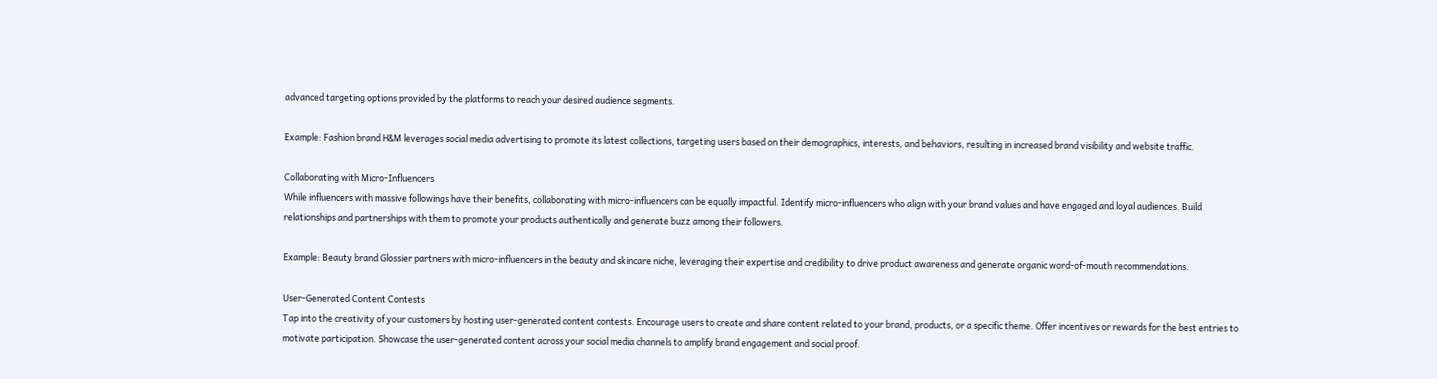advanced targeting options provided by the platforms to reach your desired audience segments.

Example: Fashion brand H&M leverages social media advertising to promote its latest collections, targeting users based on their demographics, interests, and behaviors, resulting in increased brand visibility and website traffic.

Collaborating with Micro-Influencers
While influencers with massive followings have their benefits, collaborating with micro-influencers can be equally impactful. Identify micro-influencers who align with your brand values and have engaged and loyal audiences. Build relationships and partnerships with them to promote your products authentically and generate buzz among their followers.

Example: Beauty brand Glossier partners with micro-influencers in the beauty and skincare niche, leveraging their expertise and credibility to drive product awareness and generate organic word-of-mouth recommendations.

User-Generated Content Contests
Tap into the creativity of your customers by hosting user-generated content contests. Encourage users to create and share content related to your brand, products, or a specific theme. Offer incentives or rewards for the best entries to motivate participation. Showcase the user-generated content across your social media channels to amplify brand engagement and social proof.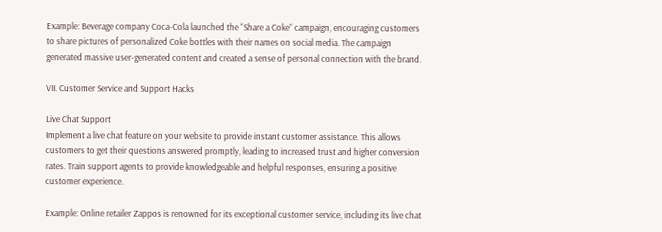Example: Beverage company Coca-Cola launched the “Share a Coke” campaign, encouraging customers to share pictures of personalized Coke bottles with their names on social media. The campaign generated massive user-generated content and created a sense of personal connection with the brand.

VII. Customer Service and Support Hacks

Live Chat Support
Implement a live chat feature on your website to provide instant customer assistance. This allows customers to get their questions answered promptly, leading to increased trust and higher conversion rates. Train support agents to provide knowledgeable and helpful responses, ensuring a positive customer experience.

Example: Online retailer Zappos is renowned for its exceptional customer service, including its live chat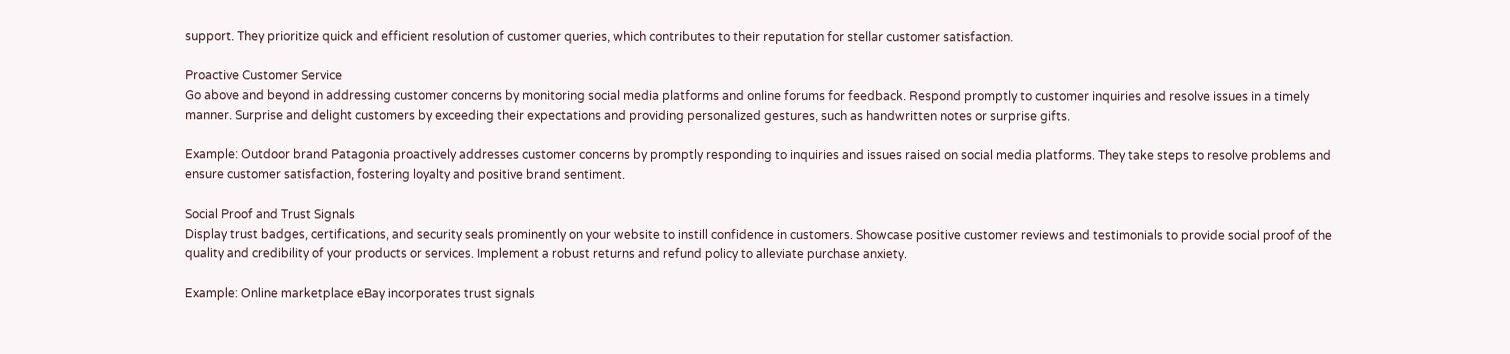support. They prioritize quick and efficient resolution of customer queries, which contributes to their reputation for stellar customer satisfaction.

Proactive Customer Service
Go above and beyond in addressing customer concerns by monitoring social media platforms and online forums for feedback. Respond promptly to customer inquiries and resolve issues in a timely manner. Surprise and delight customers by exceeding their expectations and providing personalized gestures, such as handwritten notes or surprise gifts.

Example: Outdoor brand Patagonia proactively addresses customer concerns by promptly responding to inquiries and issues raised on social media platforms. They take steps to resolve problems and ensure customer satisfaction, fostering loyalty and positive brand sentiment.

Social Proof and Trust Signals
Display trust badges, certifications, and security seals prominently on your website to instill confidence in customers. Showcase positive customer reviews and testimonials to provide social proof of the quality and credibility of your products or services. Implement a robust returns and refund policy to alleviate purchase anxiety.

Example: Online marketplace eBay incorporates trust signals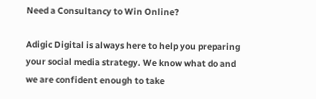Need a Consultancy to Win Online?

Adigic Digital is always here to help you preparing your social media strategy. We know what do and we are confident enough to take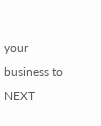your business to NEXT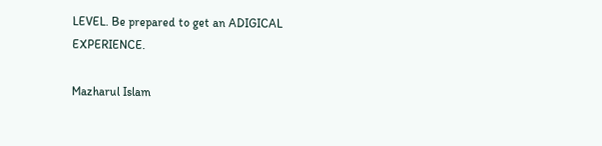LEVEL. Be prepared to get an ADIGICAL EXPERIENCE.

Mazharul Islam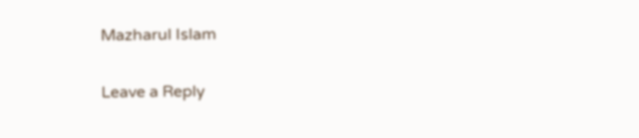Mazharul Islam

Leave a Reply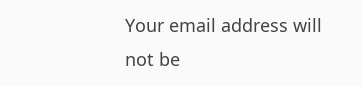Your email address will not be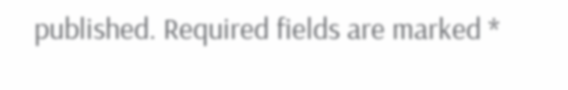published. Required fields are marked *